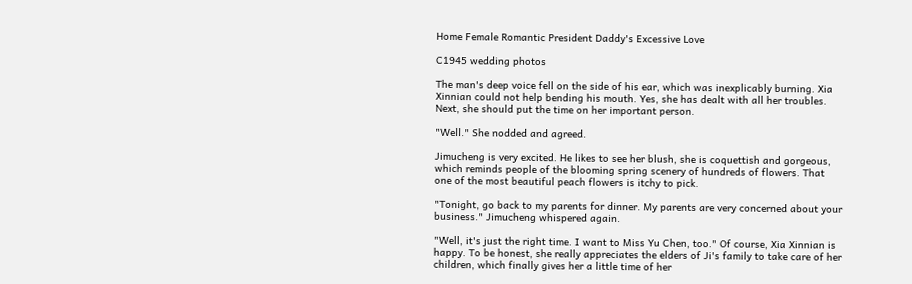Home Female Romantic President Daddy's Excessive Love

C1945 wedding photos

The man's deep voice fell on the side of his ear, which was inexplicably burning. Xia Xinnian could not help bending his mouth. Yes, she has dealt with all her troubles. Next, she should put the time on her important person.

"Well." She nodded and agreed.

Jimucheng is very excited. He likes to see her blush, she is coquettish and gorgeous, which reminds people of the blooming spring scenery of hundreds of flowers. That one of the most beautiful peach flowers is itchy to pick.

"Tonight, go back to my parents for dinner. My parents are very concerned about your business." Jimucheng whispered again.

"Well, it's just the right time. I want to Miss Yu Chen, too." Of course, Xia Xinnian is happy. To be honest, she really appreciates the elders of Ji's family to take care of her children, which finally gives her a little time of her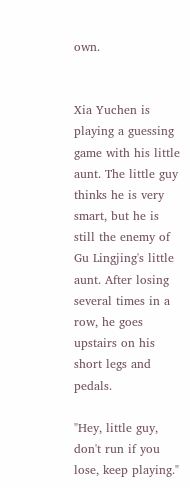own.


Xia Yuchen is playing a guessing game with his little aunt. The little guy thinks he is very smart, but he is still the enemy of Gu Lingjing's little aunt. After losing several times in a row, he goes upstairs on his short legs and pedals.

"Hey, little guy, don't run if you lose, keep playing."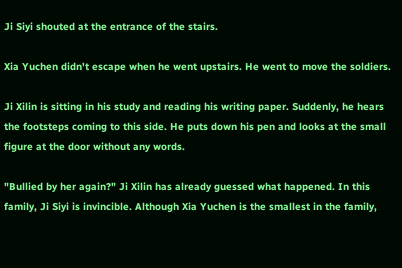Ji Siyi shouted at the entrance of the stairs.

Xia Yuchen didn't escape when he went upstairs. He went to move the soldiers.

Ji Xilin is sitting in his study and reading his writing paper. Suddenly, he hears the footsteps coming to this side. He puts down his pen and looks at the small figure at the door without any words.

"Bullied by her again?" Ji Xilin has already guessed what happened. In this family, Ji Siyi is invincible. Although Xia Yuchen is the smallest in the family,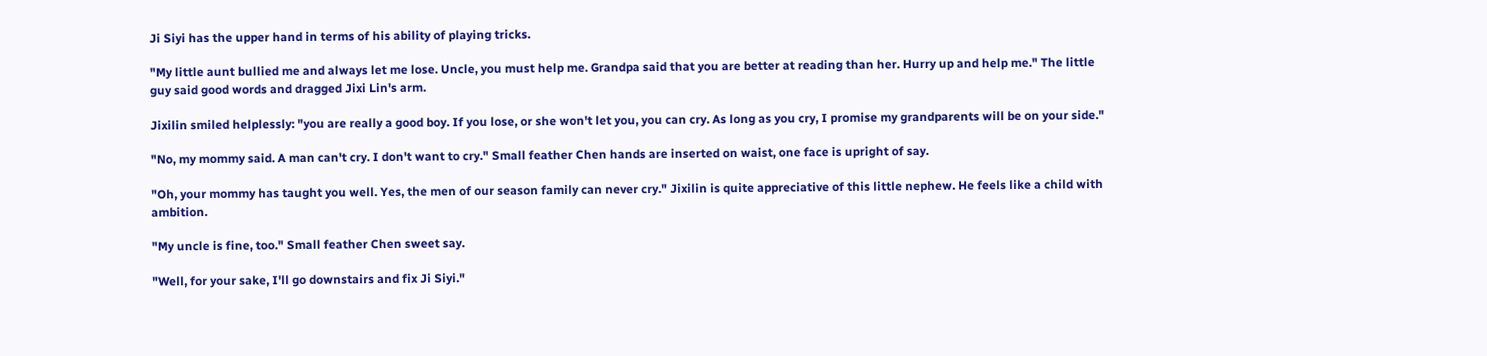Ji Siyi has the upper hand in terms of his ability of playing tricks.

"My little aunt bullied me and always let me lose. Uncle, you must help me. Grandpa said that you are better at reading than her. Hurry up and help me." The little guy said good words and dragged Jixi Lin's arm.

Jixilin smiled helplessly: "you are really a good boy. If you lose, or she won't let you, you can cry. As long as you cry, I promise my grandparents will be on your side."

"No, my mommy said. A man can't cry. I don't want to cry." Small feather Chen hands are inserted on waist, one face is upright of say.

"Oh, your mommy has taught you well. Yes, the men of our season family can never cry." Jixilin is quite appreciative of this little nephew. He feels like a child with ambition.

"My uncle is fine, too." Small feather Chen sweet say.

"Well, for your sake, I'll go downstairs and fix Ji Siyi."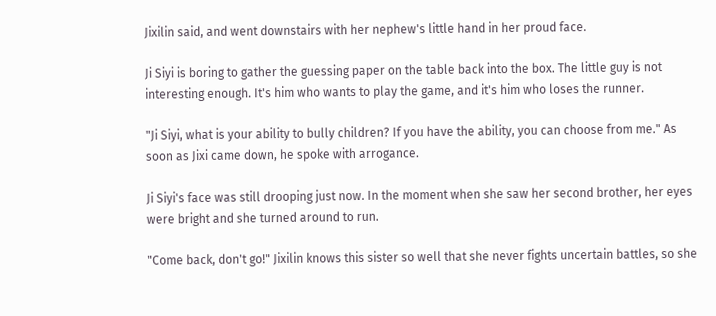Jixilin said, and went downstairs with her nephew's little hand in her proud face.

Ji Siyi is boring to gather the guessing paper on the table back into the box. The little guy is not interesting enough. It's him who wants to play the game, and it's him who loses the runner.

"Ji Siyi, what is your ability to bully children? If you have the ability, you can choose from me." As soon as Jixi came down, he spoke with arrogance.

Ji Siyi's face was still drooping just now. In the moment when she saw her second brother, her eyes were bright and she turned around to run.

"Come back, don't go!" Jixilin knows this sister so well that she never fights uncertain battles, so she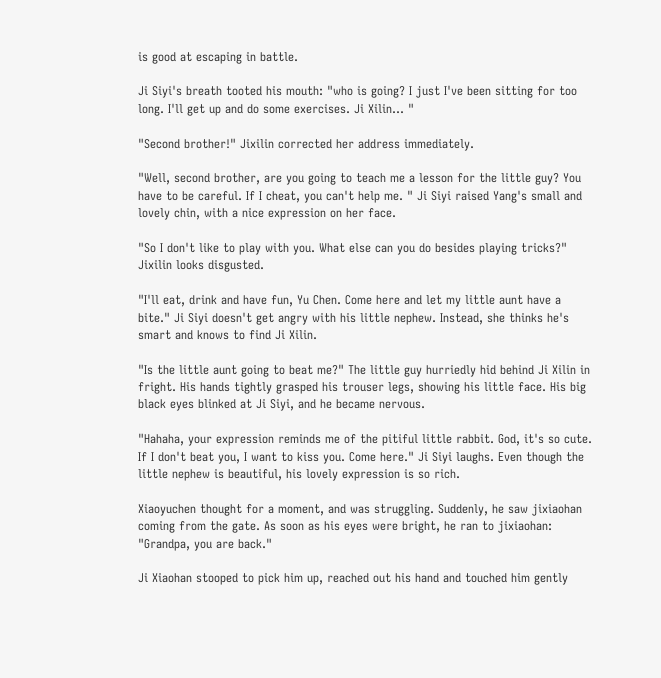is good at escaping in battle.

Ji Siyi's breath tooted his mouth: "who is going? I just I've been sitting for too long. I'll get up and do some exercises. Ji Xilin... "

"Second brother!" Jixilin corrected her address immediately.

"Well, second brother, are you going to teach me a lesson for the little guy? You have to be careful. If I cheat, you can't help me. " Ji Siyi raised Yang's small and lovely chin, with a nice expression on her face.

"So I don't like to play with you. What else can you do besides playing tricks?" Jixilin looks disgusted.

"I'll eat, drink and have fun, Yu Chen. Come here and let my little aunt have a bite." Ji Siyi doesn't get angry with his little nephew. Instead, she thinks he's smart and knows to find Ji Xilin.

"Is the little aunt going to beat me?" The little guy hurriedly hid behind Ji Xilin in fright. His hands tightly grasped his trouser legs, showing his little face. His big black eyes blinked at Ji Siyi, and he became nervous.

"Hahaha, your expression reminds me of the pitiful little rabbit. God, it's so cute. If I don't beat you, I want to kiss you. Come here." Ji Siyi laughs. Even though the little nephew is beautiful, his lovely expression is so rich.

Xiaoyuchen thought for a moment, and was struggling. Suddenly, he saw jixiaohan coming from the gate. As soon as his eyes were bright, he ran to jixiaohan: "Grandpa, you are back."

Ji Xiaohan stooped to pick him up, reached out his hand and touched him gently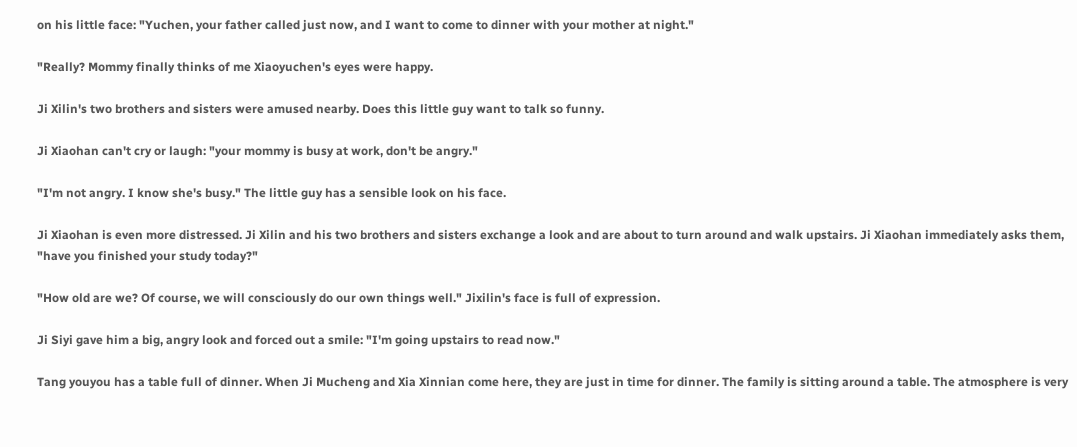on his little face: "Yuchen, your father called just now, and I want to come to dinner with your mother at night."

"Really? Mommy finally thinks of me Xiaoyuchen's eyes were happy.

Ji Xilin's two brothers and sisters were amused nearby. Does this little guy want to talk so funny.

Ji Xiaohan can't cry or laugh: "your mommy is busy at work, don't be angry."

"I'm not angry. I know she's busy." The little guy has a sensible look on his face.

Ji Xiaohan is even more distressed. Ji Xilin and his two brothers and sisters exchange a look and are about to turn around and walk upstairs. Ji Xiaohan immediately asks them, "have you finished your study today?"

"How old are we? Of course, we will consciously do our own things well." Jixilin's face is full of expression.

Ji Siyi gave him a big, angry look and forced out a smile: "I'm going upstairs to read now."

Tang youyou has a table full of dinner. When Ji Mucheng and Xia Xinnian come here, they are just in time for dinner. The family is sitting around a table. The atmosphere is very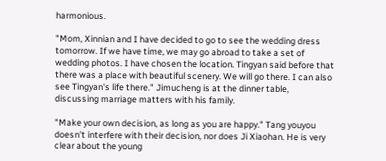harmonious.

"Mom, Xinnian and I have decided to go to see the wedding dress tomorrow. If we have time, we may go abroad to take a set of wedding photos. I have chosen the location. Tingyan said before that there was a place with beautiful scenery. We will go there. I can also see Tingyan's life there." Jimucheng is at the dinner table, discussing marriage matters with his family.

"Make your own decision, as long as you are happy." Tang youyou doesn't interfere with their decision, nor does Ji Xiaohan. He is very clear about the young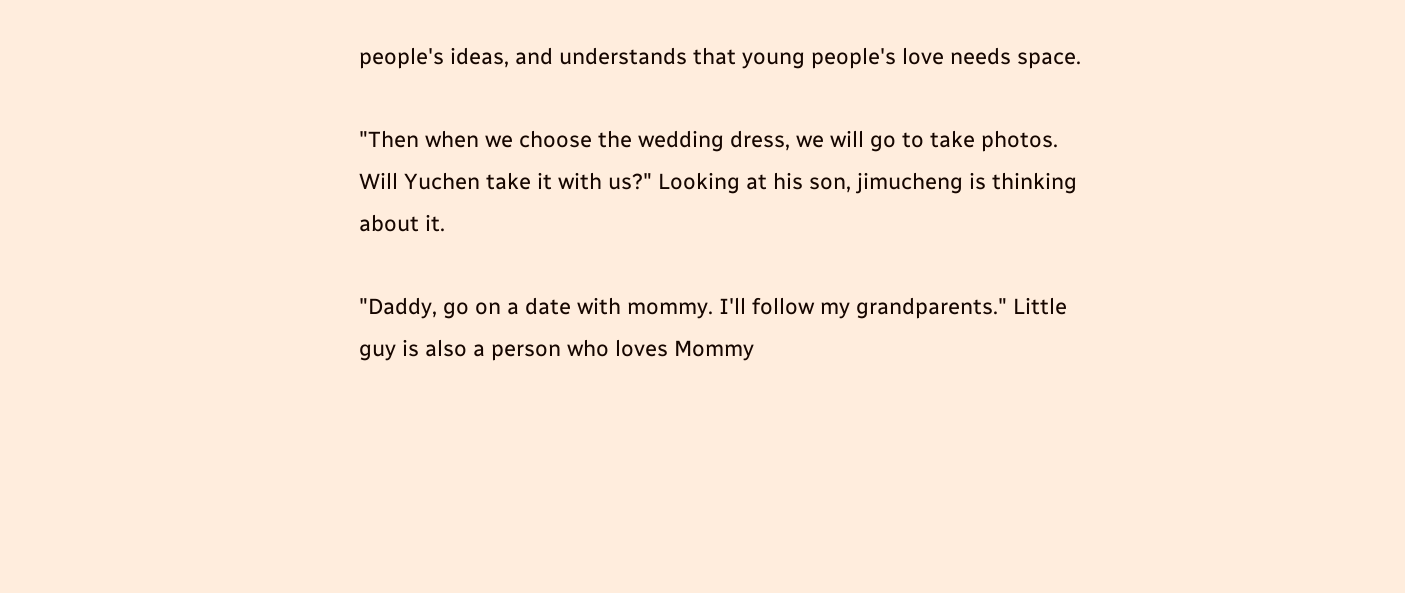people's ideas, and understands that young people's love needs space.

"Then when we choose the wedding dress, we will go to take photos. Will Yuchen take it with us?" Looking at his son, jimucheng is thinking about it.

"Daddy, go on a date with mommy. I'll follow my grandparents." Little guy is also a person who loves Mommy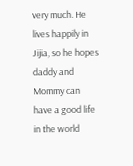very much. He lives happily in Jijia, so he hopes daddy and Mommy can have a good life in the world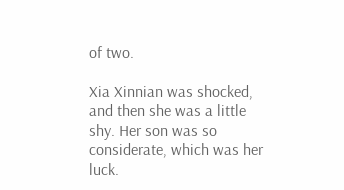of two.

Xia Xinnian was shocked, and then she was a little shy. Her son was so considerate, which was her luck.